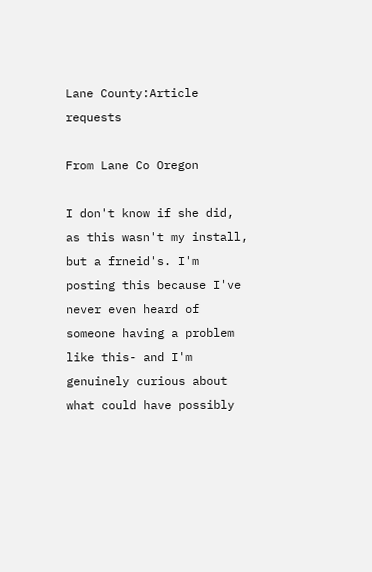Lane County:Article requests

From Lane Co Oregon

I don't know if she did, as this wasn't my install, but a frneid's. I'm posting this because I've never even heard of someone having a problem like this- and I'm genuinely curious about what could have possibly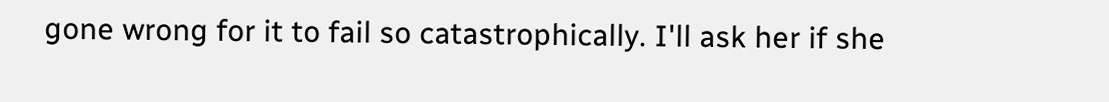gone wrong for it to fail so catastrophically. I'll ask her if she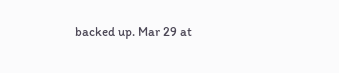backed up. Mar 29 at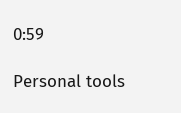0:59

Personal tools